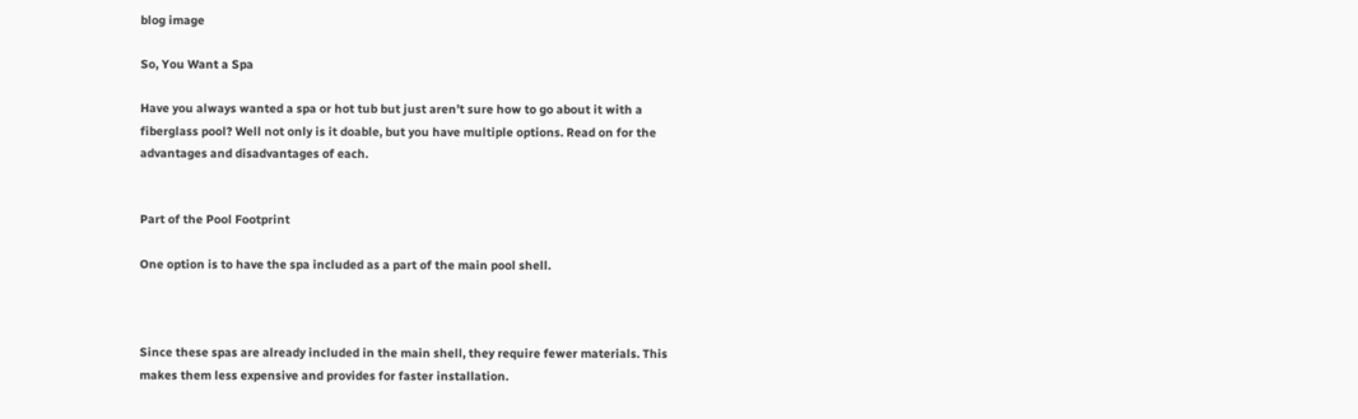blog image

So, You Want a Spa

Have you always wanted a spa or hot tub but just aren’t sure how to go about it with a fiberglass pool? Well not only is it doable, but you have multiple options. Read on for the advantages and disadvantages of each.


Part of the Pool Footprint

One option is to have the spa included as a part of the main pool shell.



Since these spas are already included in the main shell, they require fewer materials. This makes them less expensive and provides for faster installation.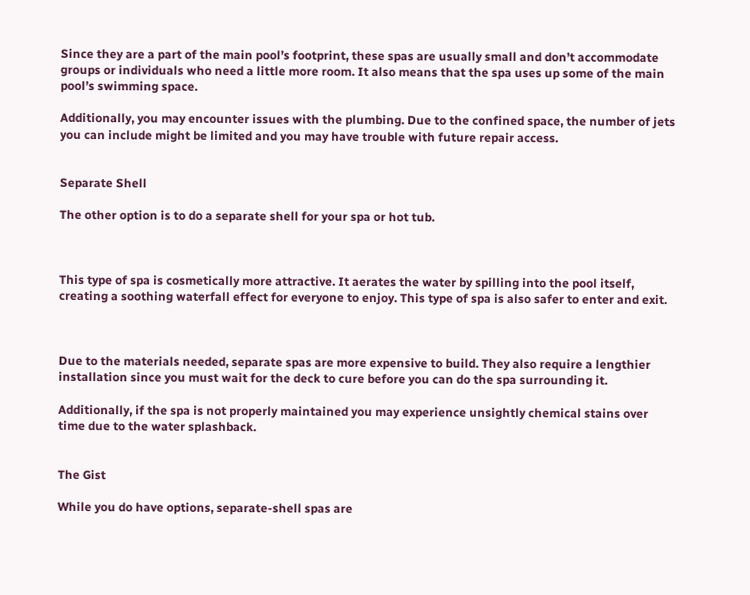Since they are a part of the main pool’s footprint, these spas are usually small and don’t accommodate groups or individuals who need a little more room. It also means that the spa uses up some of the main pool’s swimming space.

Additionally, you may encounter issues with the plumbing. Due to the confined space, the number of jets you can include might be limited and you may have trouble with future repair access.


Separate Shell

The other option is to do a separate shell for your spa or hot tub.



This type of spa is cosmetically more attractive. It aerates the water by spilling into the pool itself, creating a soothing waterfall effect for everyone to enjoy. This type of spa is also safer to enter and exit.



Due to the materials needed, separate spas are more expensive to build. They also require a lengthier installation since you must wait for the deck to cure before you can do the spa surrounding it.

Additionally, if the spa is not properly maintained you may experience unsightly chemical stains over time due to the water splashback.


The Gist

While you do have options, separate-shell spas are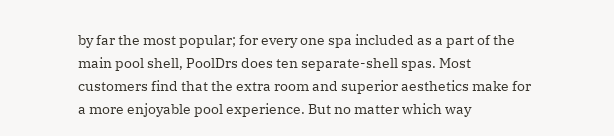by far the most popular; for every one spa included as a part of the main pool shell, PoolDrs does ten separate-shell spas. Most customers find that the extra room and superior aesthetics make for a more enjoyable pool experience. But no matter which way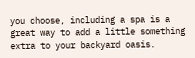you choose, including a spa is a great way to add a little something extra to your backyard oasis.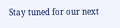Stay tuned for our next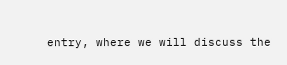entry, where we will discuss the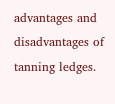advantages and disadvantages of tanning ledges.